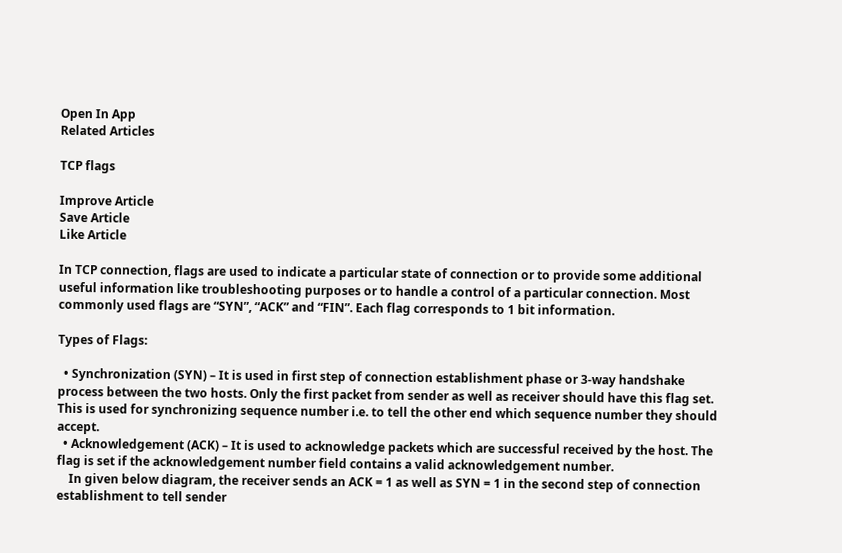Open In App
Related Articles

TCP flags

Improve Article
Save Article
Like Article

In TCP connection, flags are used to indicate a particular state of connection or to provide some additional useful information like troubleshooting purposes or to handle a control of a particular connection. Most commonly used flags are “SYN”, “ACK” and “FIN”. Each flag corresponds to 1 bit information.

Types of Flags:

  • Synchronization (SYN) – It is used in first step of connection establishment phase or 3-way handshake process between the two hosts. Only the first packet from sender as well as receiver should have this flag set. This is used for synchronizing sequence number i.e. to tell the other end which sequence number they should accept.
  • Acknowledgement (ACK) – It is used to acknowledge packets which are successful received by the host. The flag is set if the acknowledgement number field contains a valid acknowledgement number.
    In given below diagram, the receiver sends an ACK = 1 as well as SYN = 1 in the second step of connection establishment to tell sender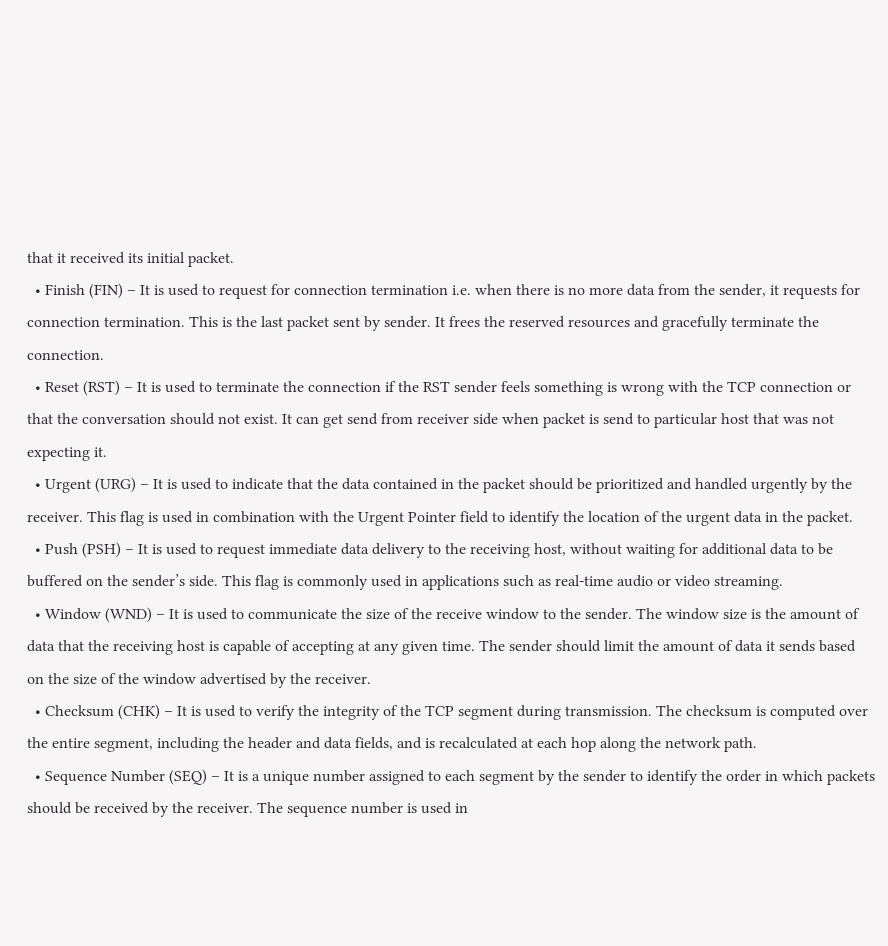that it received its initial packet.
  • Finish (FIN) – It is used to request for connection termination i.e. when there is no more data from the sender, it requests for connection termination. This is the last packet sent by sender. It frees the reserved resources and gracefully terminate the connection.
  • Reset (RST) – It is used to terminate the connection if the RST sender feels something is wrong with the TCP connection or that the conversation should not exist. It can get send from receiver side when packet is send to particular host that was not expecting it.
  • Urgent (URG) – It is used to indicate that the data contained in the packet should be prioritized and handled urgently by the receiver. This flag is used in combination with the Urgent Pointer field to identify the location of the urgent data in the packet.
  • Push (PSH) – It is used to request immediate data delivery to the receiving host, without waiting for additional data to be buffered on the sender’s side. This flag is commonly used in applications such as real-time audio or video streaming.
  • Window (WND) – It is used to communicate the size of the receive window to the sender. The window size is the amount of data that the receiving host is capable of accepting at any given time. The sender should limit the amount of data it sends based on the size of the window advertised by the receiver.
  • Checksum (CHK) – It is used to verify the integrity of the TCP segment during transmission. The checksum is computed over the entire segment, including the header and data fields, and is recalculated at each hop along the network path.
  • Sequence Number (SEQ) – It is a unique number assigned to each segment by the sender to identify the order in which packets should be received by the receiver. The sequence number is used in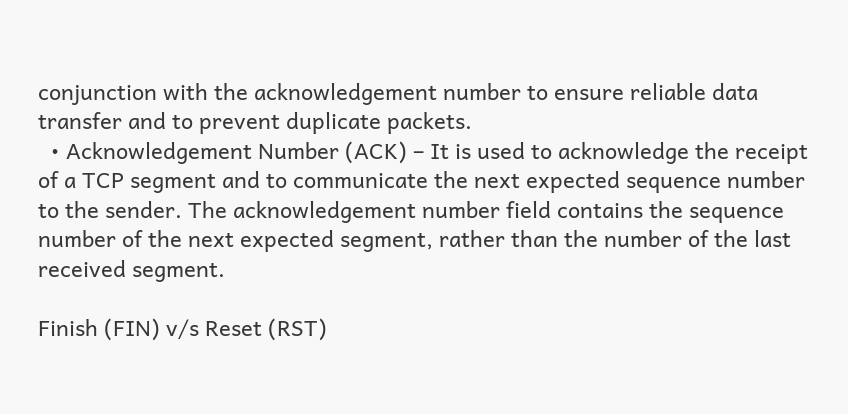conjunction with the acknowledgement number to ensure reliable data transfer and to prevent duplicate packets.
  • Acknowledgement Number (ACK) – It is used to acknowledge the receipt of a TCP segment and to communicate the next expected sequence number to the sender. The acknowledgement number field contains the sequence number of the next expected segment, rather than the number of the last received segment.

Finish (FIN) v/s Reset (RST)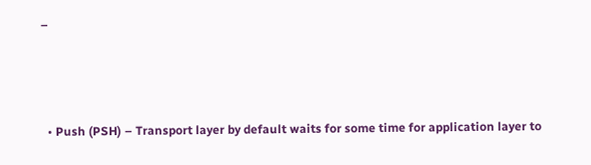–



  • Push (PSH) – Transport layer by default waits for some time for application layer to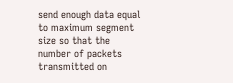send enough data equal to maximum segment size so that the number of packets transmitted on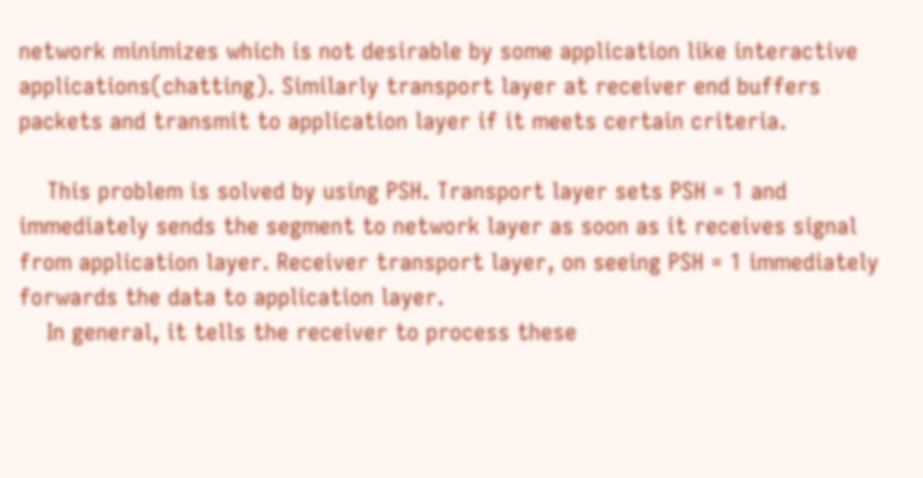network minimizes which is not desirable by some application like interactive applications(chatting). Similarly transport layer at receiver end buffers packets and transmit to application layer if it meets certain criteria.

    This problem is solved by using PSH. Transport layer sets PSH = 1 and immediately sends the segment to network layer as soon as it receives signal from application layer. Receiver transport layer, on seeing PSH = 1 immediately forwards the data to application layer.
    In general, it tells the receiver to process these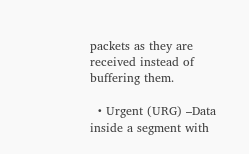packets as they are received instead of buffering them.

  • Urgent (URG) –Data inside a segment with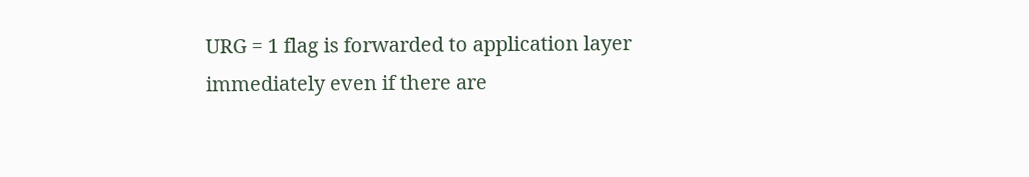URG = 1 flag is forwarded to application layer immediately even if there are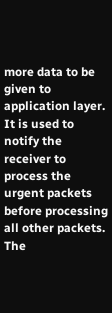more data to be given to application layer. It is used to notify the receiver to process the urgent packets before processing all other packets. The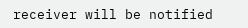receiver will be notified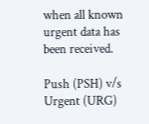when all known urgent data has been received.

Push (PSH) v/s Urgent (URG)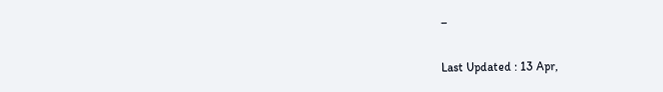–


Last Updated : 13 Apr,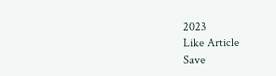2023
Like Article
Save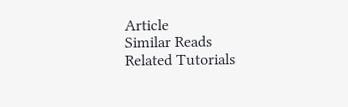Article
Similar Reads
Related Tutorials